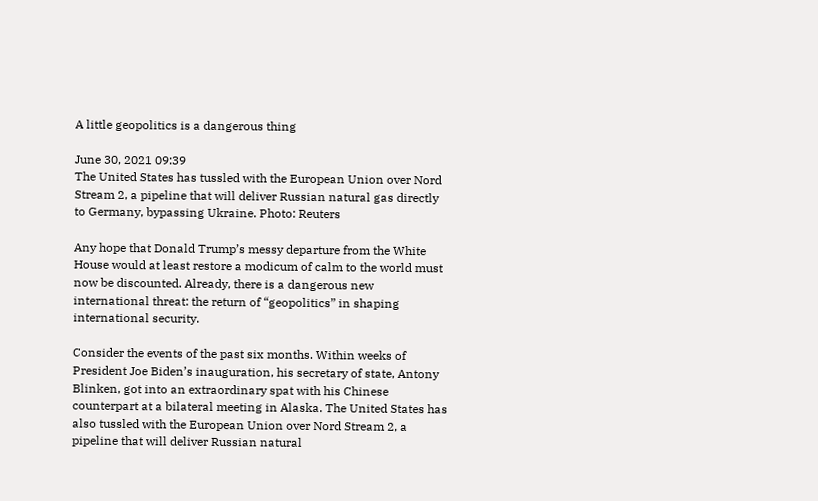A little geopolitics is a dangerous thing

June 30, 2021 09:39
The United States has tussled with the European Union over Nord Stream 2, a pipeline that will deliver Russian natural gas directly to Germany, bypassing Ukraine. Photo: Reuters

Any hope that Donald Trump’s messy departure from the White House would at least restore a modicum of calm to the world must now be discounted. Already, there is a dangerous new international threat: the return of “geopolitics” in shaping international security.

Consider the events of the past six months. Within weeks of President Joe Biden’s inauguration, his secretary of state, Antony Blinken, got into an extraordinary spat with his Chinese counterpart at a bilateral meeting in Alaska. The United States has also tussled with the European Union over Nord Stream 2, a pipeline that will deliver Russian natural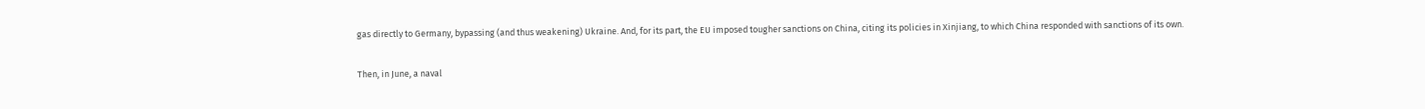gas directly to Germany, bypassing (and thus weakening) Ukraine. And, for its part, the EU imposed tougher sanctions on China, citing its policies in Xinjiang, to which China responded with sanctions of its own.

Then, in June, a naval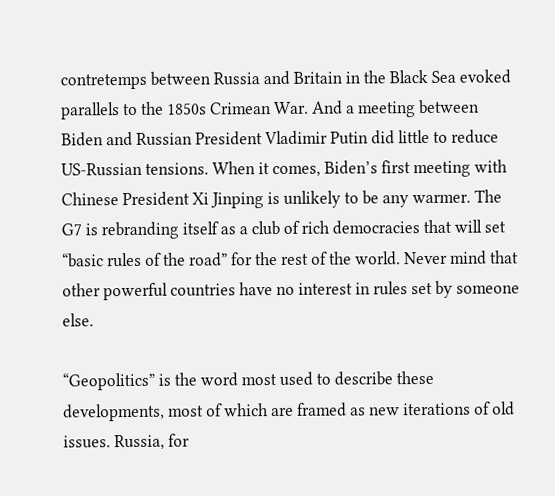contretemps between Russia and Britain in the Black Sea evoked parallels to the 1850s Crimean War. And a meeting between Biden and Russian President Vladimir Putin did little to reduce US-Russian tensions. When it comes, Biden’s first meeting with Chinese President Xi Jinping is unlikely to be any warmer. The G7 is rebranding itself as a club of rich democracies that will set “basic rules of the road” for the rest of the world. Never mind that other powerful countries have no interest in rules set by someone else.

“Geopolitics” is the word most used to describe these developments, most of which are framed as new iterations of old issues. Russia, for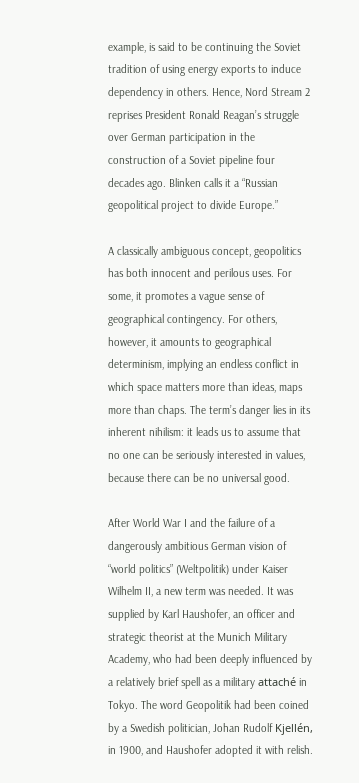example, is said to be continuing the Soviet tradition of using energy exports to induce dependency in others. Hence, Nord Stream 2 reprises President Ronald Reagan’s struggle over German participation in the construction of a Soviet pipeline four decades ago. Blinken calls it a “Russian geopolitical project to divide Europe.”

A classically ambiguous concept, geopolitics has both innocent and perilous uses. For some, it promotes a vague sense of geographical contingency. For others, however, it amounts to geographical determinism, implying an endless conflict in which space matters more than ideas, maps more than chaps. The term’s danger lies in its inherent nihilism: it leads us to assume that no one can be seriously interested in values, because there can be no universal good.

After World War I and the failure of a dangerously ambitious German vision of “world politics” (Weltpolitik) under Kaiser Wilhelm II, a new term was needed. It was supplied by Karl Haushofer, an officer and strategic theorist at the Munich Military Academy, who had been deeply influenced by a relatively brief spell as a military attaché in Tokyo. The word Geopolitik had been coined by a Swedish politician, Johan Rudolf Kjellén, in 1900, and Haushofer adopted it with relish.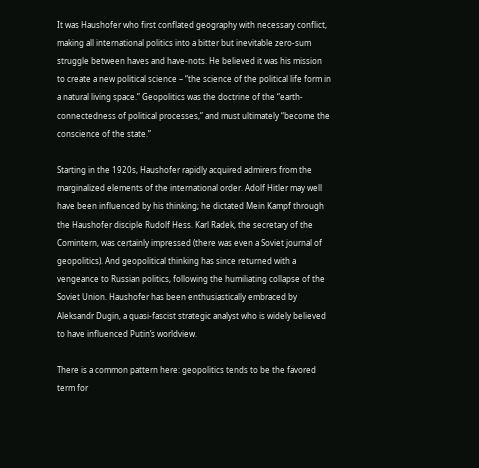It was Haushofer who first conflated geography with necessary conflict, making all international politics into a bitter but inevitable zero-sum struggle between haves and have-nots. He believed it was his mission to create a new political science – “the science of the political life form in a natural living space.” Geopolitics was the doctrine of the “earth-connectedness of political processes,” and must ultimately “become the conscience of the state.”

Starting in the 1920s, Haushofer rapidly acquired admirers from the marginalized elements of the international order. Adolf Hitler may well have been influenced by his thinking; he dictated Mein Kampf through the Haushofer disciple Rudolf Hess. Karl Radek, the secretary of the Comintern, was certainly impressed (there was even a Soviet journal of geopolitics). And geopolitical thinking has since returned with a vengeance to Russian politics, following the humiliating collapse of the Soviet Union. Haushofer has been enthusiastically embraced by Aleksandr Dugin, a quasi-fascist strategic analyst who is widely believed to have influenced Putin’s worldview.

There is a common pattern here: geopolitics tends to be the favored term for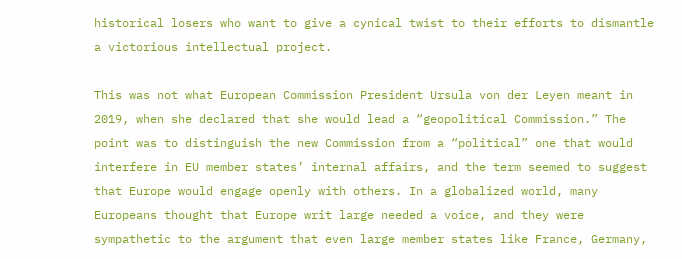historical losers who want to give a cynical twist to their efforts to dismantle a victorious intellectual project.

This was not what European Commission President Ursula von der Leyen meant in 2019, when she declared that she would lead a “geopolitical Commission.” The point was to distinguish the new Commission from a “political” one that would interfere in EU member states’ internal affairs, and the term seemed to suggest that Europe would engage openly with others. In a globalized world, many Europeans thought that Europe writ large needed a voice, and they were sympathetic to the argument that even large member states like France, Germany,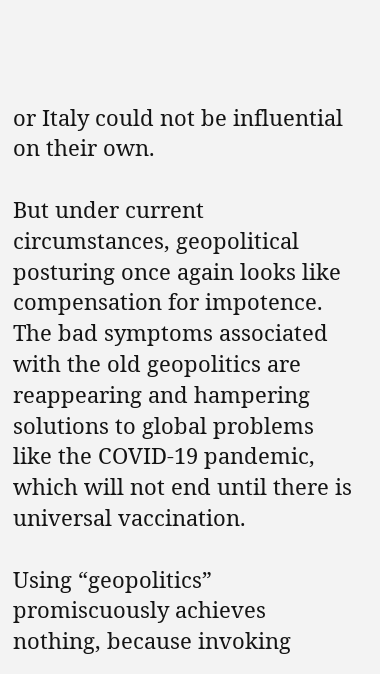or Italy could not be influential on their own.

But under current circumstances, geopolitical posturing once again looks like compensation for impotence. The bad symptoms associated with the old geopolitics are reappearing and hampering solutions to global problems like the COVID-19 pandemic, which will not end until there is universal vaccination.

Using “geopolitics” promiscuously achieves nothing, because invoking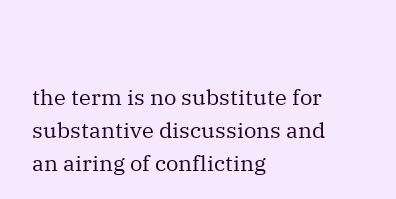the term is no substitute for substantive discussions and an airing of conflicting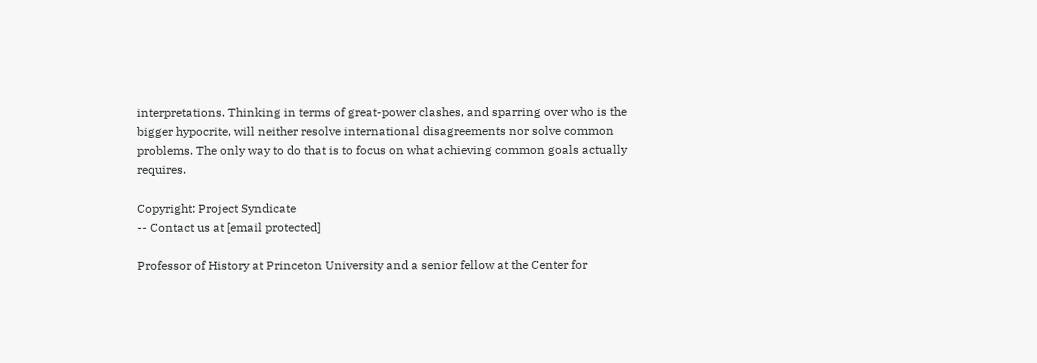interpretations. Thinking in terms of great-power clashes, and sparring over who is the bigger hypocrite, will neither resolve international disagreements nor solve common problems. The only way to do that is to focus on what achieving common goals actually requires.

Copyright: Project Syndicate
-- Contact us at [email protected]

Professor of History at Princeton University and a senior fellow at the Center for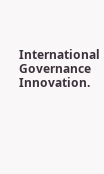International Governance Innovation.